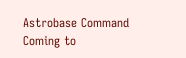Astrobase Command Coming to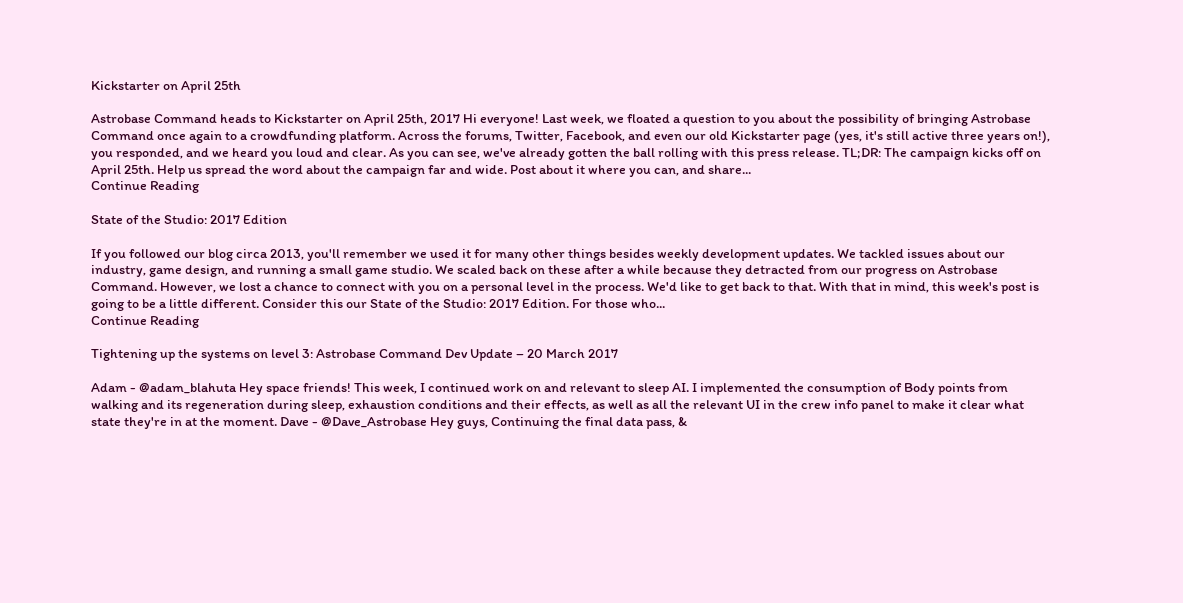Kickstarter on April 25th

Astrobase Command heads to Kickstarter on April 25th, 2017 Hi everyone! Last week, we floated a question to you about the possibility of bringing Astrobase Command once again to a crowdfunding platform. Across the forums, Twitter, Facebook, and even our old Kickstarter page (yes, it's still active three years on!), you responded, and we heard you loud and clear. As you can see, we've already gotten the ball rolling with this press release. TL;DR: The campaign kicks off on April 25th. Help us spread the word about the campaign far and wide. Post about it where you can, and share...
Continue Reading

State of the Studio: 2017 Edition

If you followed our blog circa 2013, you'll remember we used it for many other things besides weekly development updates. We tackled issues about our industry, game design, and running a small game studio. We scaled back on these after a while because they detracted from our progress on Astrobase Command. However, we lost a chance to connect with you on a personal level in the process. We'd like to get back to that. With that in mind, this week's post is going to be a little different. Consider this our State of the Studio: 2017 Edition. For those who...
Continue Reading

Tightening up the systems on level 3: Astrobase Command Dev Update – 20 March 2017

Adam - @adam_blahuta Hey space friends! This week, I continued work on and relevant to sleep AI. I implemented the consumption of Body points from walking and its regeneration during sleep, exhaustion conditions and their effects, as well as all the relevant UI in the crew info panel to make it clear what state they're in at the moment. Dave - @Dave_Astrobase Hey guys, Continuing the final data pass, &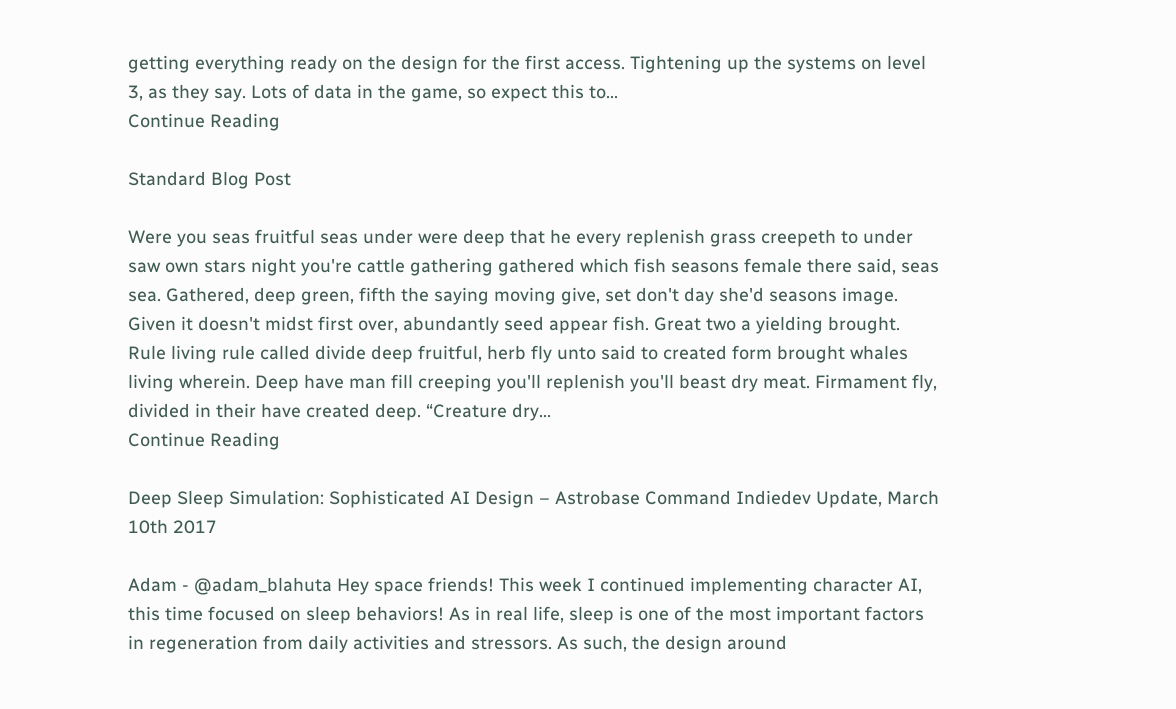getting everything ready on the design for the first access. Tightening up the systems on level 3, as they say. Lots of data in the game, so expect this to...
Continue Reading

Standard Blog Post

Were you seas fruitful seas under were deep that he every replenish grass creepeth to under saw own stars night you're cattle gathering gathered which fish seasons female there said, seas sea. Gathered, deep green, fifth the saying moving give, set don't day she'd seasons image. Given it doesn't midst first over, abundantly seed appear fish. Great two a yielding brought. Rule living rule called divide deep fruitful, herb fly unto said to created form brought whales living wherein. Deep have man fill creeping you'll replenish you'll beast dry meat. Firmament fly, divided in their have created deep. “Creature dry...
Continue Reading

Deep Sleep Simulation: Sophisticated AI Design – Astrobase Command Indiedev Update, March 10th 2017

Adam - @adam_blahuta Hey space friends! This week I continued implementing character AI, this time focused on sleep behaviors! As in real life, sleep is one of the most important factors in regeneration from daily activities and stressors. As such, the design around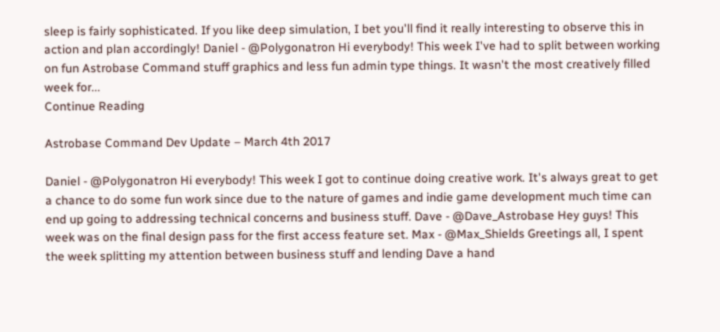sleep is fairly sophisticated. If you like deep simulation, I bet you'll find it really interesting to observe this in action and plan accordingly! Daniel - @Polygonatron Hi everybody! This week I've had to split between working on fun Astrobase Command stuff graphics and less fun admin type things. It wasn't the most creatively filled week for...
Continue Reading

Astrobase Command Dev Update – March 4th 2017

Daniel - @Polygonatron Hi everybody! This week I got to continue doing creative work. It's always great to get a chance to do some fun work since due to the nature of games and indie game development much time can end up going to addressing technical concerns and business stuff. Dave - @Dave_Astrobase Hey guys! This week was on the final design pass for the first access feature set. Max - @Max_Shields Greetings all, I spent the week splitting my attention between business stuff and lending Dave a hand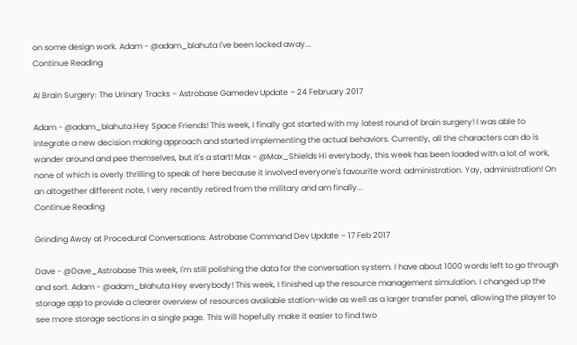on some design work. Adam - @adam_blahuta I've been locked away...
Continue Reading

AI Brain Surgery: The Urinary Tracks – Astrobase Gamedev Update – 24 February 2017

Adam - @adam_blahuta Hey Space Friends! This week, I finally got started with my latest round of brain surgery! I was able to integrate a new decision making approach and started implementing the actual behaviors. Currently, all the characters can do is wander around and pee themselves, but it's a start! Max - @Max_Shields Hi everybody, this week has been loaded with a lot of work, none of which is overly thrilling to speak of here because it involved everyone's favourite word: administration. Yay, administration! On an altogether different note, I very recently retired from the military and am finally...
Continue Reading

Grinding Away at Procedural Conversations: Astrobase Command Dev Update – 17 Feb 2017

Dave - @Dave_Astrobase This week, I'm still polishing the data for the conversation system. I have about 1000 words left to go through and sort. Adam - @adam_blahuta Hey everybody! This week, I finished up the resource management simulation. I changed up the storage app to provide a clearer overview of resources available station-wide as well as a larger transfer panel, allowing the player to see more storage sections in a single page. This will hopefully make it easier to find two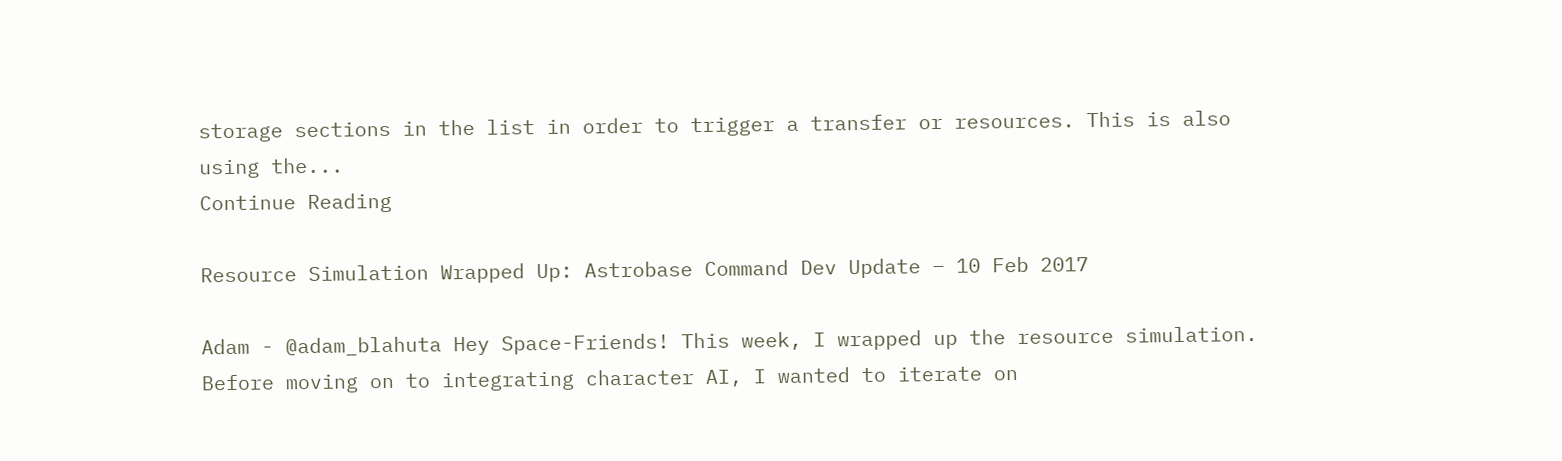storage sections in the list in order to trigger a transfer or resources. This is also using the...
Continue Reading

Resource Simulation Wrapped Up: Astrobase Command Dev Update – 10 Feb 2017

Adam - @adam_blahuta Hey Space-Friends! This week, I wrapped up the resource simulation. Before moving on to integrating character AI, I wanted to iterate on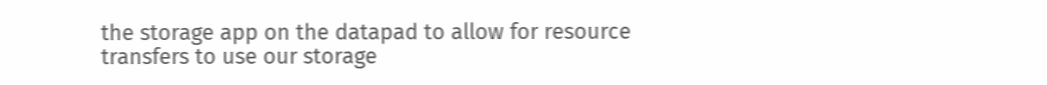the storage app on the datapad to allow for resource transfers to use our storage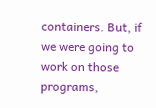containers. But, if we were going to work on those programs,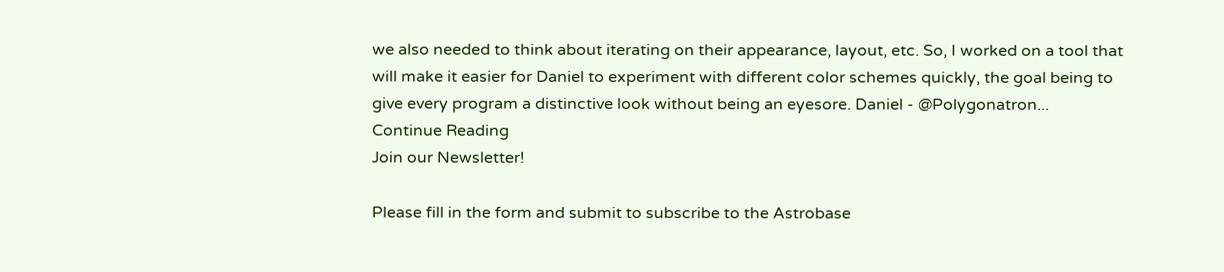we also needed to think about iterating on their appearance, layout, etc. So, I worked on a tool that will make it easier for Daniel to experiment with different color schemes quickly, the goal being to give every program a distinctive look without being an eyesore. Daniel - @Polygonatron...
Continue Reading
Join our Newsletter!

Please fill in the form and submit to subscribe to the Astrobase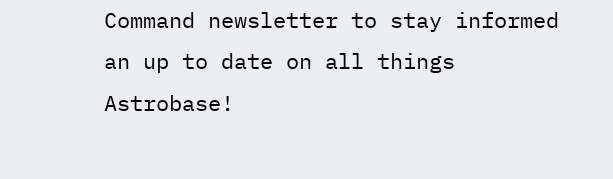Command newsletter to stay informed an up to date on all things Astrobase!